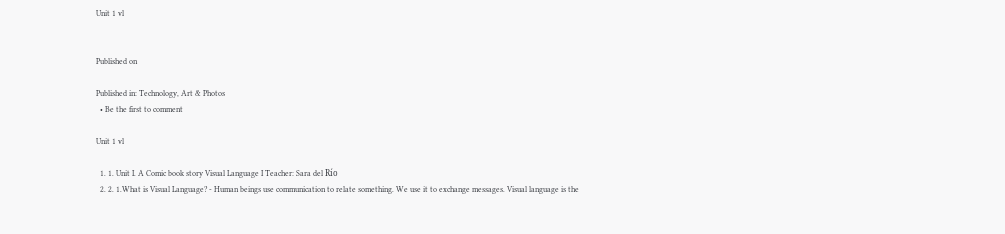Unit 1 vl


Published on

Published in: Technology, Art & Photos
  • Be the first to comment

Unit 1 vl

  1. 1. Unit I. A Comic book story Visual Language I Teacher: Sara del Río
  2. 2. 1.What is Visual Language? - Human beings use communication to relate something. We use it to exchange messages. Visual language is the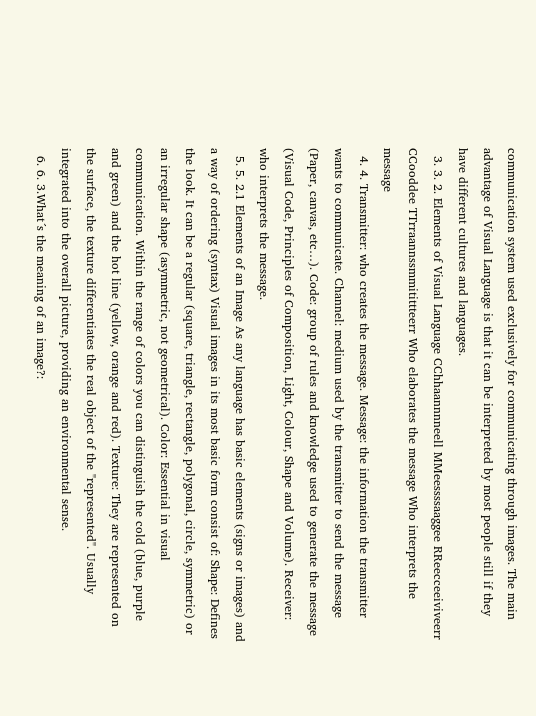communication system used exclusively for communicating through images. The main advantage of Visual Language is that it can be interpreted by most people still if they have different cultures and languages.
  3. 3. 2. Elements of Visual Language CChhaannnneell MMeessssaaggee RReecceeiviveerr CCooddee TTrraannssmmitittteerr Who elaborates the message Who interprets the message
  4. 4. Transmitter: who creates the message. Message: the information the transmitter wants to communicate. Channel: medium used by the transmitter to send the message (Paper, canvas, etc…). Code: group of rules and knowledge used to generate the message (Visual Code, Principles of Composition, Light, Colour, Shape and Volume). Receiver: who interprets the message.
  5. 5. 2.1 Elements of an Image As any language has basic elements (signs or images) and a way of ordering (syntax) Visual images in its most basic form consist of: Shape: Defines the look. It can be a regular (square, triangle, rectangle, polygonal, circle, symmetric) or an irregular shape (asymmetric, not geometrical). Color: Essential in visual communication. Within the range of colors you can distinguish the cold (blue, purple and green) and the hot line (yellow, orange and red). Texture: They are represented on the surface, the texture differentiates the real object of the "represented". Usually integrated into the overall picture, providing an environmental sense.
  6. 6. 3.What´s the meaning of an image?: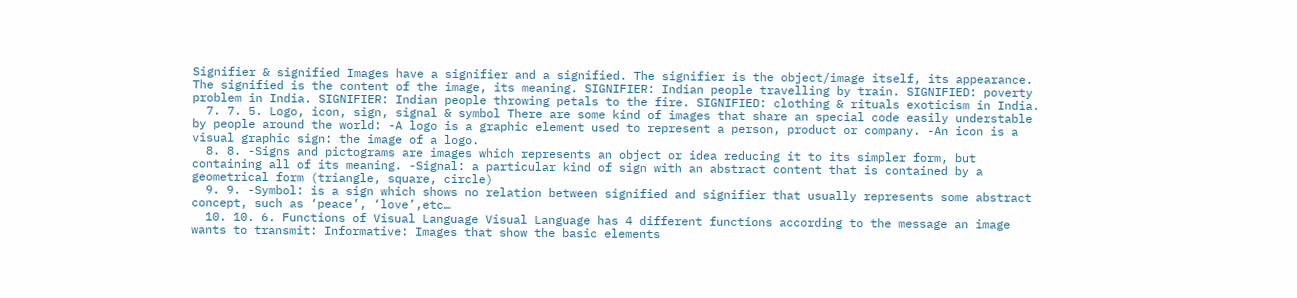Signifier & signified Images have a signifier and a signified. The signifier is the object/image itself, its appearance. The signified is the content of the image, its meaning. SIGNIFIER: Indian people travelling by train. SIGNIFIED: poverty problem in India. SIGNIFIER: Indian people throwing petals to the fire. SIGNIFIED: clothing & rituals exoticism in India.
  7. 7. 5. Logo, icon, sign, signal & symbol There are some kind of images that share an special code easily understable by people around the world: -A logo is a graphic element used to represent a person, product or company. -An icon is a visual graphic sign: the image of a logo.
  8. 8. -Signs and pictograms are images which represents an object or idea reducing it to its simpler form, but containing all of its meaning. -Signal: a particular kind of sign with an abstract content that is contained by a geometrical form (triangle, square, circle)
  9. 9. -Symbol: is a sign which shows no relation between signified and signifier that usually represents some abstract concept, such as ‘peace’, ‘love’,etc…
  10. 10. 6. Functions of Visual Language Visual Language has 4 different functions according to the message an image wants to transmit: Informative: Images that show the basic elements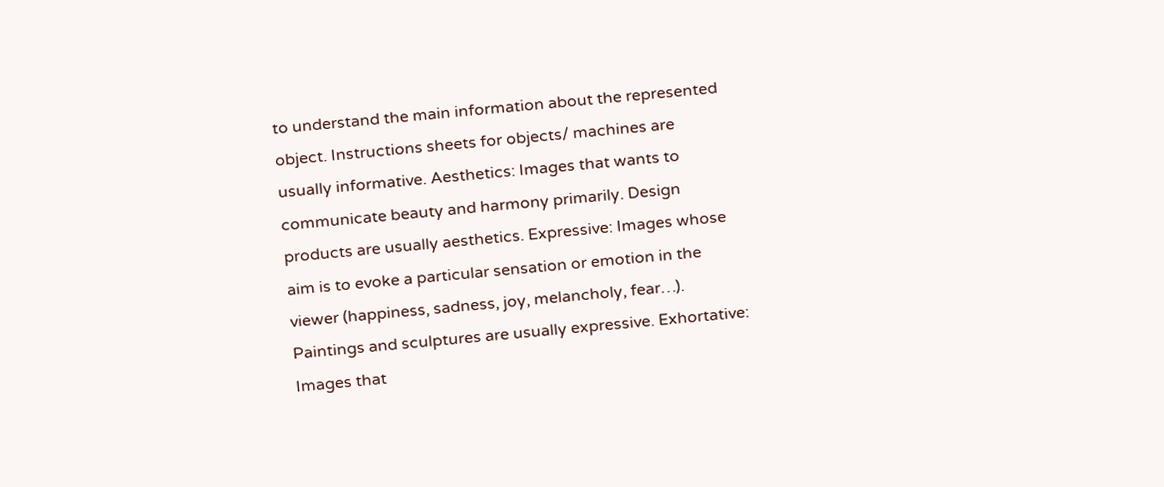to understand the main information about the represented object. Instructions sheets for objects/ machines are usually informative. Aesthetics: Images that wants to communicate beauty and harmony primarily. Design products are usually aesthetics. Expressive: Images whose aim is to evoke a particular sensation or emotion in the viewer (happiness, sadness, joy, melancholy, fear…). Paintings and sculptures are usually expressive. Exhortative: Images that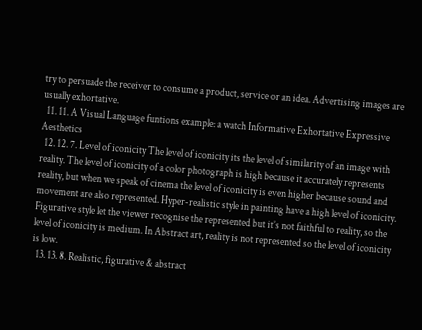try to persuade the receiver to consume a product, service or an idea. Advertising images are usually exhortative.
  11. 11. A Visual Language funtions example: a watch Informative Exhortative Expressive Aesthetics
  12. 12. 7. Level of iconicity The level of iconicity its the level of similarity of an image with reality. The level of iconicity of a color photograph is high because it accurately represents reality, but when we speak of cinema the level of iconicity is even higher because sound and movement are also represented. Hyper-realistic style in painting have a high level of iconicity. Figurative style let the viewer recognise the represented but it’s not faithful to reality, so the level of iconicity is medium. In Abstract art, reality is not represented so the level of iconicity is low.
  13. 13. 8. Realistic, figurative & abstract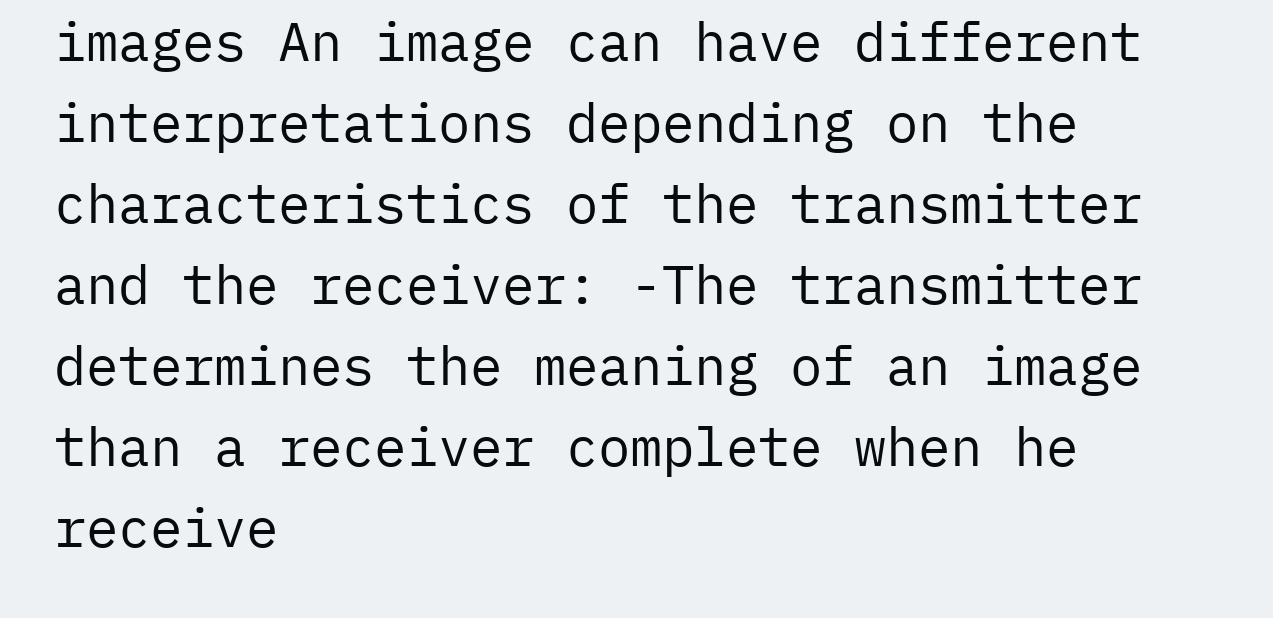images An image can have different interpretations depending on the characteristics of the transmitter and the receiver: -The transmitter determines the meaning of an image than a receiver complete when he receive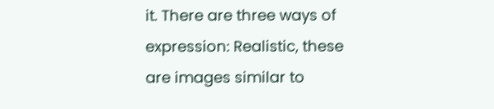it. There are three ways of expression: Realistic, these are images similar to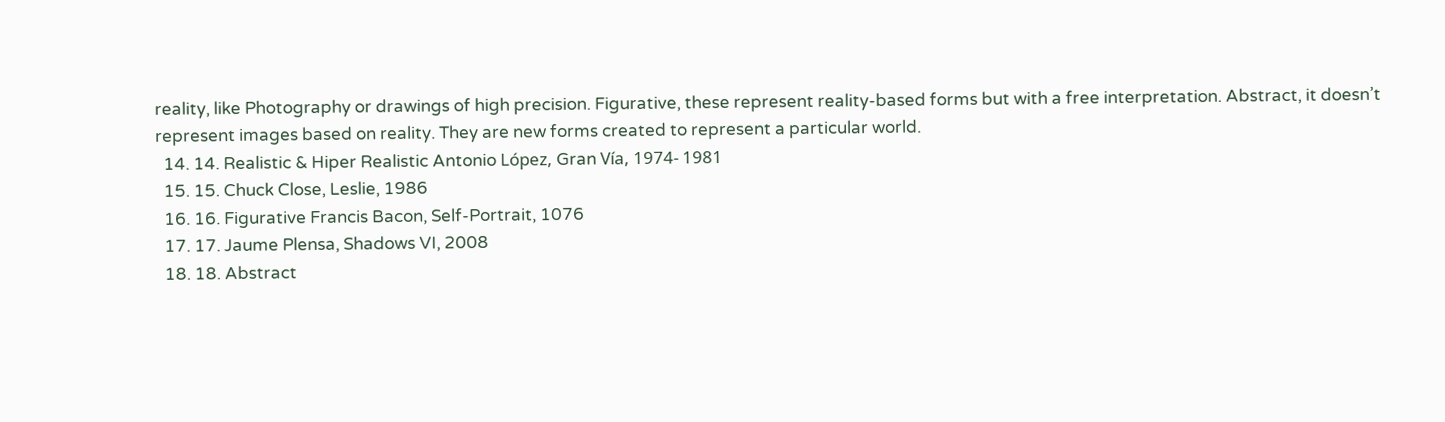reality, like Photography or drawings of high precision. Figurative, these represent reality-based forms but with a free interpretation. Abstract, it doesn’t represent images based on reality. They are new forms created to represent a particular world.
  14. 14. Realistic & Hiper Realistic Antonio López, Gran Vía, 1974- 1981
  15. 15. Chuck Close, Leslie, 1986
  16. 16. Figurative Francis Bacon, Self-Portrait, 1076
  17. 17. Jaume Plensa, Shadows VI, 2008
  18. 18. Abstract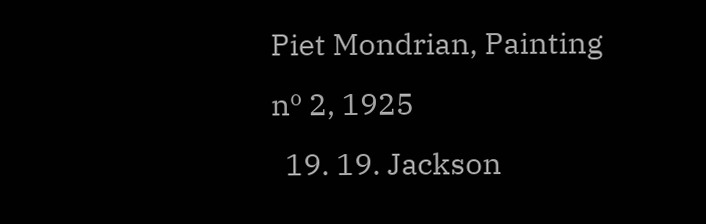Piet Mondrian, Painting nº 2, 1925
  19. 19. Jackson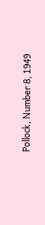Pollock, Number 8, 1949